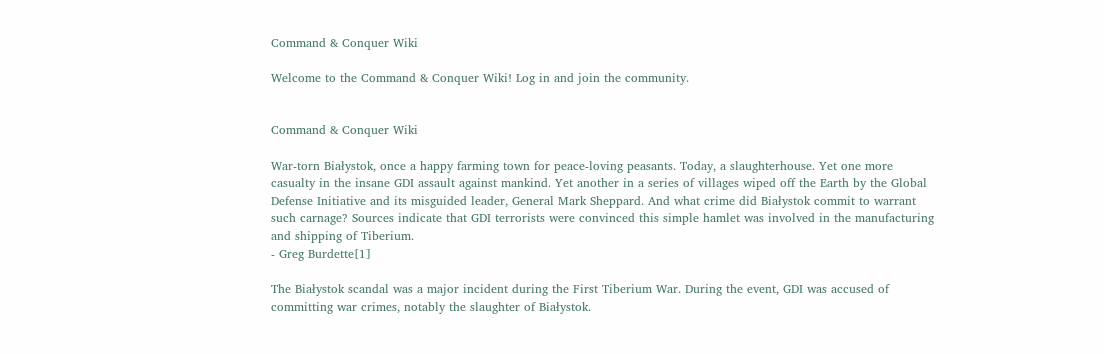Command & Conquer Wiki

Welcome to the Command & Conquer Wiki! Log in and join the community.


Command & Conquer Wiki

War-torn Białystok, once a happy farming town for peace-loving peasants. Today, a slaughterhouse. Yet one more casualty in the insane GDI assault against mankind. Yet another in a series of villages wiped off the Earth by the Global Defense Initiative and its misguided leader, General Mark Sheppard. And what crime did Białystok commit to warrant such carnage? Sources indicate that GDI terrorists were convinced this simple hamlet was involved in the manufacturing and shipping of Tiberium.
- Greg Burdette[1]

The Białystok scandal was a major incident during the First Tiberium War. During the event, GDI was accused of committing war crimes, notably the slaughter of Białystok.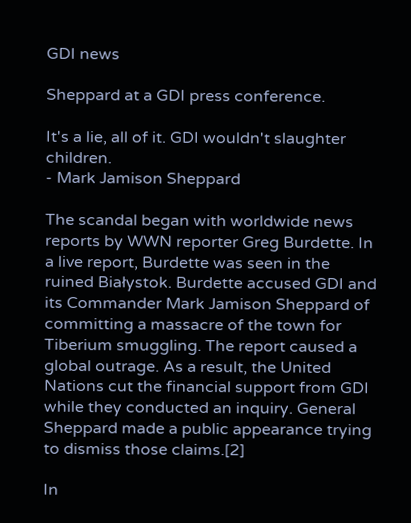GDI news

Sheppard at a GDI press conference.

It's a lie, all of it. GDI wouldn't slaughter children.
- Mark Jamison Sheppard

The scandal began with worldwide news reports by WWN reporter Greg Burdette. In a live report, Burdette was seen in the ruined Białystok. Burdette accused GDI and its Commander Mark Jamison Sheppard of committing a massacre of the town for Tiberium smuggling. The report caused a global outrage. As a result, the United Nations cut the financial support from GDI while they conducted an inquiry. General Sheppard made a public appearance trying to dismiss those claims.[2]

In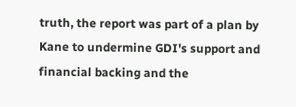truth, the report was part of a plan by Kane to undermine GDI's support and financial backing and the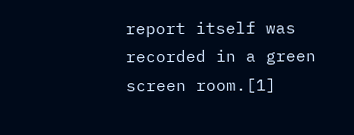report itself was recorded in a green screen room.[1]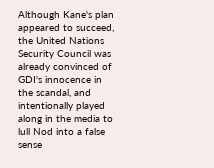Although Kane's plan appeared to succeed, the United Nations Security Council was already convinced of GDI's innocence in the scandal, and intentionally played along in the media to lull Nod into a false sense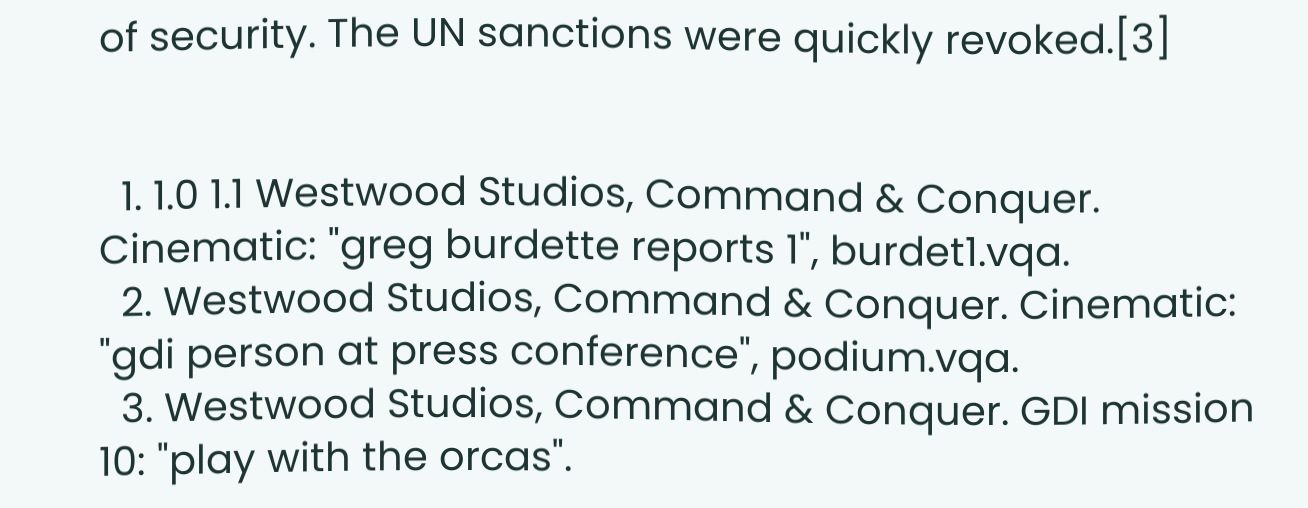of security. The UN sanctions were quickly revoked.[3]


  1. 1.0 1.1 Westwood Studios, Command & Conquer. Cinematic: "greg burdette reports 1", burdet1.vqa.
  2. Westwood Studios, Command & Conquer. Cinematic: "gdi person at press conference", podium.vqa.
  3. Westwood Studios, Command & Conquer. GDI mission 10: "play with the orcas".